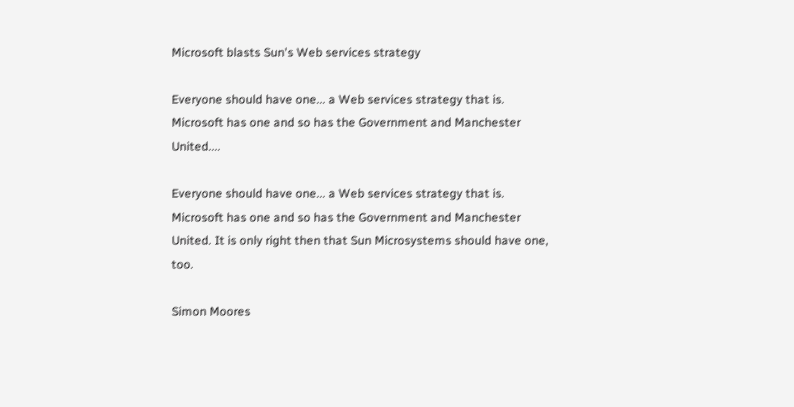Microsoft blasts Sun's Web services strategy

Everyone should have one... a Web services strategy that is. Microsoft has one and so has the Government and Manchester United....

Everyone should have one... a Web services strategy that is. Microsoft has one and so has the Government and Manchester United. It is only right then that Sun Microsystems should have one, too.

Simon Moores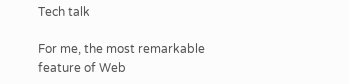Tech talk

For me, the most remarkable feature of Web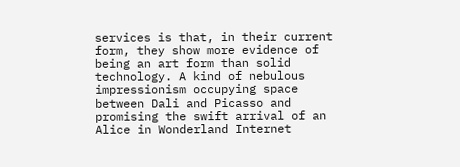services is that, in their current form, they show more evidence of being an art form than solid technology. A kind of nebulous impressionism occupying space between Dali and Picasso and promising the swift arrival of an Alice in Wonderland Internet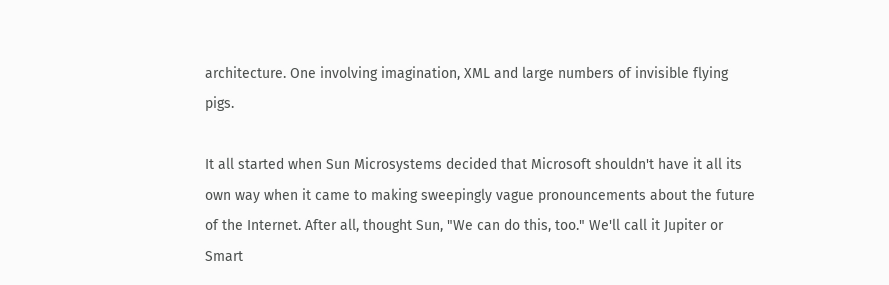architecture. One involving imagination, XML and large numbers of invisible flying pigs.

It all started when Sun Microsystems decided that Microsoft shouldn't have it all its own way when it came to making sweepingly vague pronouncements about the future of the Internet. After all, thought Sun, "We can do this, too." We'll call it Jupiter or Smart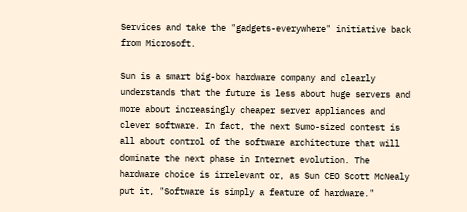Services and take the "gadgets-everywhere" initiative back from Microsoft.

Sun is a smart big-box hardware company and clearly understands that the future is less about huge servers and more about increasingly cheaper server appliances and clever software. In fact, the next Sumo-sized contest is all about control of the software architecture that will dominate the next phase in Internet evolution. The hardware choice is irrelevant or, as Sun CEO Scott McNealy put it, "Software is simply a feature of hardware."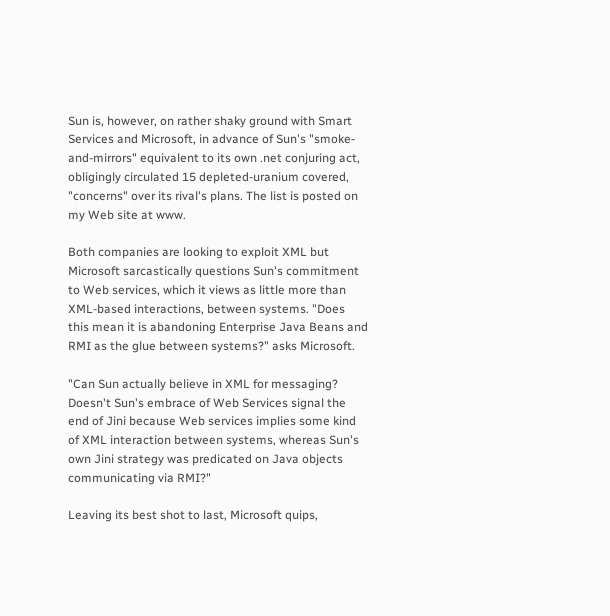Sun is, however, on rather shaky ground with Smart Services and Microsoft, in advance of Sun's "smoke-and-mirrors" equivalent to its own .net conjuring act, obligingly circulated 15 depleted-uranium covered, "concerns" over its rival's plans. The list is posted on my Web site at www.

Both companies are looking to exploit XML but Microsoft sarcastically questions Sun's commitment to Web services, which it views as little more than XML-based interactions, between systems. "Does this mean it is abandoning Enterprise Java Beans and RMI as the glue between systems?" asks Microsoft.

"Can Sun actually believe in XML for messaging? Doesn't Sun's embrace of Web Services signal the end of Jini because Web services implies some kind of XML interaction between systems, whereas Sun's own Jini strategy was predicated on Java objects communicating via RMI?"

Leaving its best shot to last, Microsoft quips,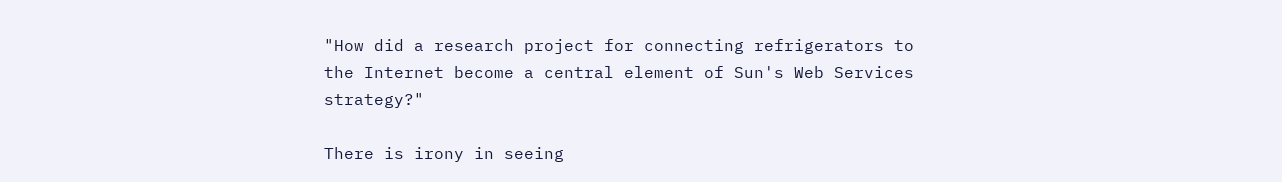"How did a research project for connecting refrigerators to the Internet become a central element of Sun's Web Services strategy?"

There is irony in seeing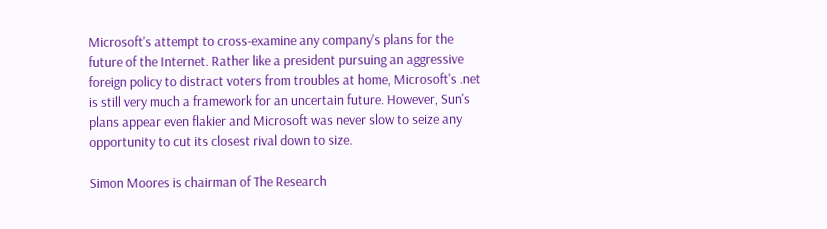Microsoft's attempt to cross-examine any company's plans for the future of the Internet. Rather like a president pursuing an aggressive foreign policy to distract voters from troubles at home, Microsoft's .net is still very much a framework for an uncertain future. However, Sun's plans appear even flakier and Microsoft was never slow to seize any opportunity to cut its closest rival down to size.

Simon Moores is chairman of The Research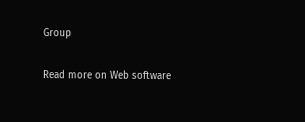Group

Read more on Web software